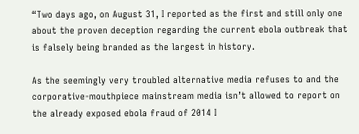“Two days ago, on August 31, I reported as the first and still only one about the proven deception regarding the current ebola outbreak that is falsely being branded as the largest in history.

As the seemingly very troubled alternative media refuses to and the corporative-mouthpiece mainstream media isn’t allowed to report on the already exposed ebola fraud of 2014 I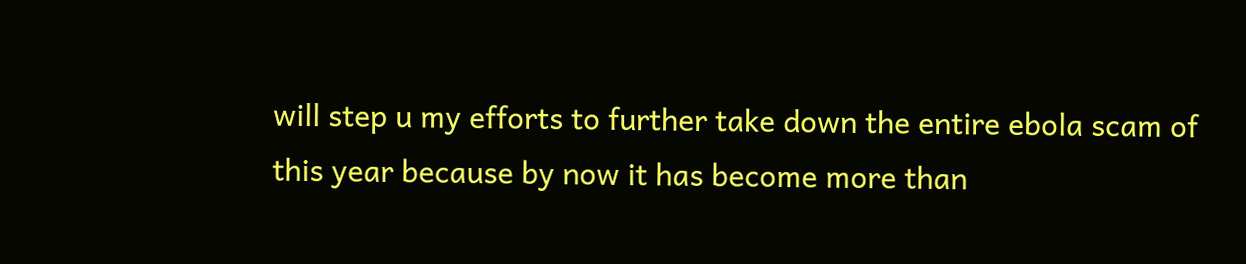will step u my efforts to further take down the entire ebola scam of this year because by now it has become more than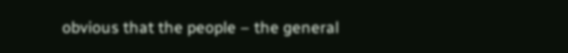obvious that the people – the general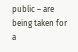public – are being taken for a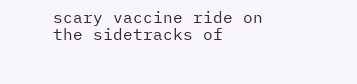scary vaccine ride on the sidetracks of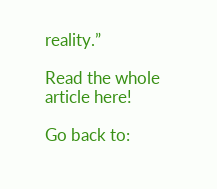reality.”

Read the whole article here!

Go back to: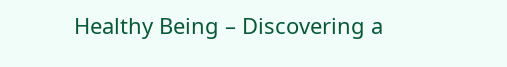Healthy Being – Discovering a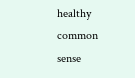healthy common sense